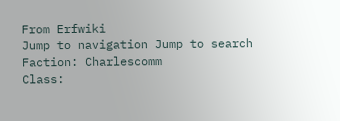From Erfwiki
Jump to navigation Jump to search
Faction: Charlescomm
Class: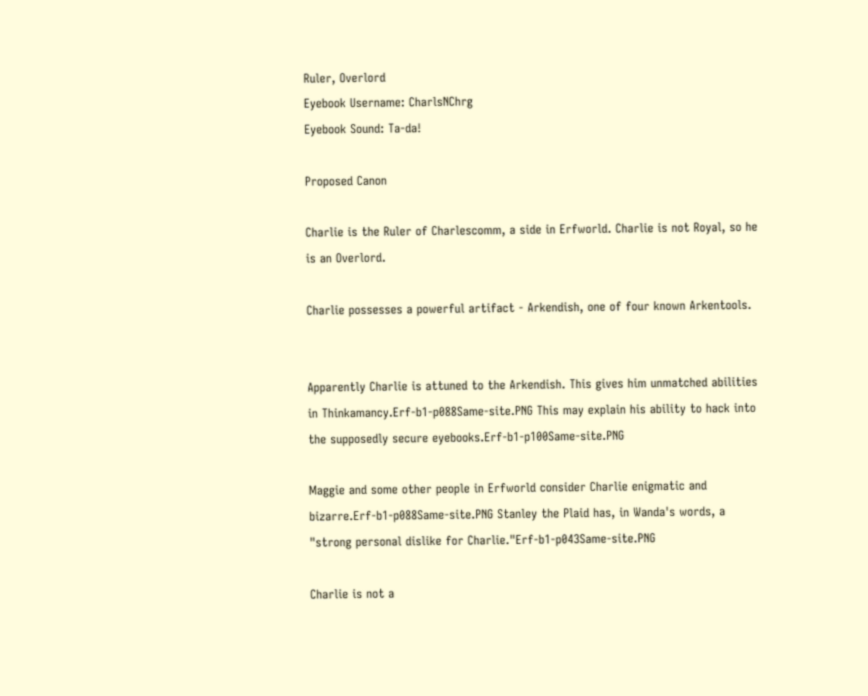Ruler, Overlord
Eyebook Username: CharlsNChrg
Eyebook Sound: Ta-da!

Proposed Canon

Charlie is the Ruler of Charlescomm, a side in Erfworld. Charlie is not Royal, so he is an Overlord.

Charlie possesses a powerful artifact - Arkendish, one of four known Arkentools.


Apparently Charlie is attuned to the Arkendish. This gives him unmatched abilities in Thinkamancy.Erf-b1-p088Same-site.PNG This may explain his ability to hack into the supposedly secure eyebooks.Erf-b1-p100Same-site.PNG

Maggie and some other people in Erfworld consider Charlie enigmatic and bizarre.Erf-b1-p088Same-site.PNG Stanley the Plaid has, in Wanda's words, a "strong personal dislike for Charlie."Erf-b1-p043Same-site.PNG

Charlie is not a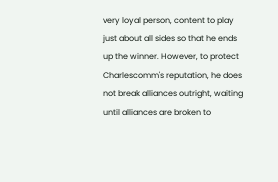very loyal person, content to play just about all sides so that he ends up the winner. However, to protect Charlescomm's reputation, he does not break alliances outright, waiting until alliances are broken to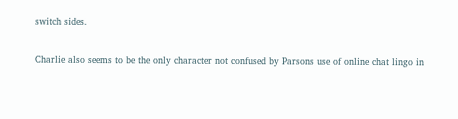switch sides.

Charlie also seems to be the only character not confused by Parsons use of online chat lingo in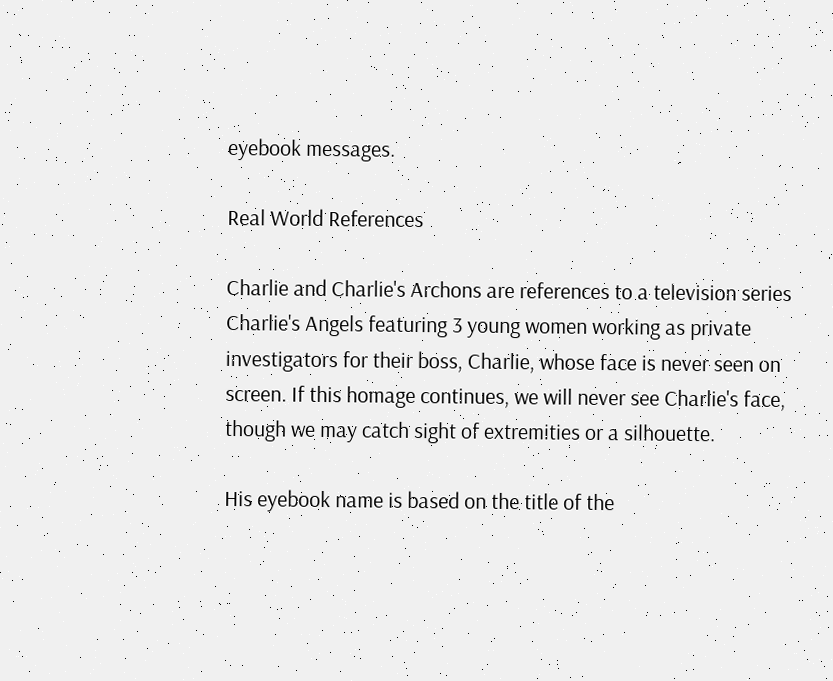eyebook messages.

Real World References

Charlie and Charlie's Archons are references to a television series Charlie's Angels featuring 3 young women working as private investigators for their boss, Charlie, whose face is never seen on screen. If this homage continues, we will never see Charlie's face, though we may catch sight of extremities or a silhouette.

His eyebook name is based on the title of the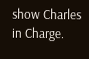show Charles in Charge.